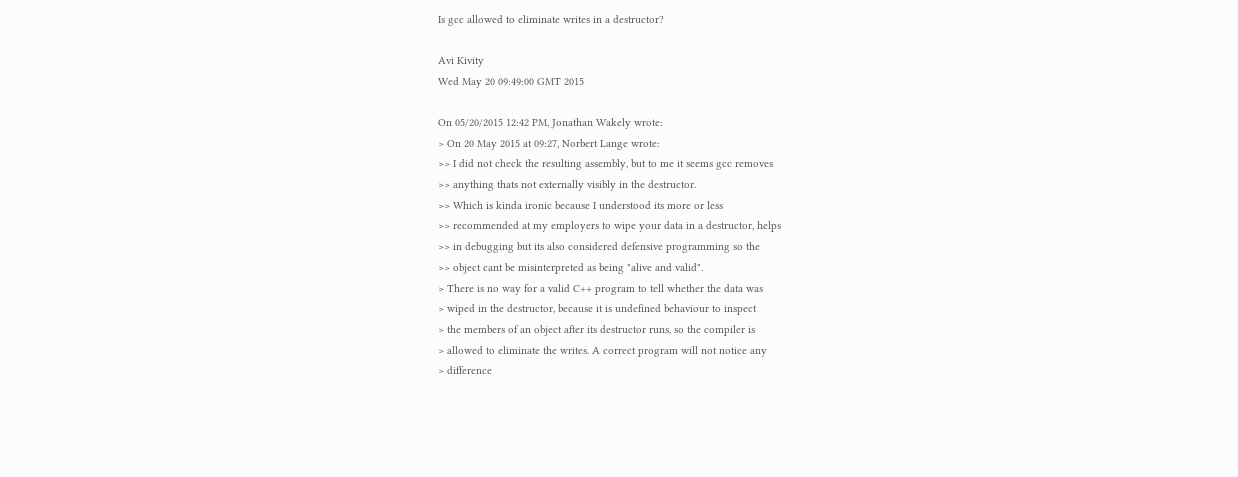Is gcc allowed to eliminate writes in a destructor?

Avi Kivity
Wed May 20 09:49:00 GMT 2015

On 05/20/2015 12:42 PM, Jonathan Wakely wrote:
> On 20 May 2015 at 09:27, Norbert Lange wrote:
>> I did not check the resulting assembly, but to me it seems gcc removes
>> anything thats not externally visibly in the destructor.
>> Which is kinda ironic because I understood its more or less
>> recommended at my employers to wipe your data in a destructor, helps
>> in debugging but its also considered defensive programming so the
>> object cant be misinterpreted as being "alive and valid".
> There is no way for a valid C++ program to tell whether the data was
> wiped in the destructor, because it is undefined behaviour to inspect
> the members of an object after its destructor runs, so the compiler is
> allowed to eliminate the writes. A correct program will not notice any
> difference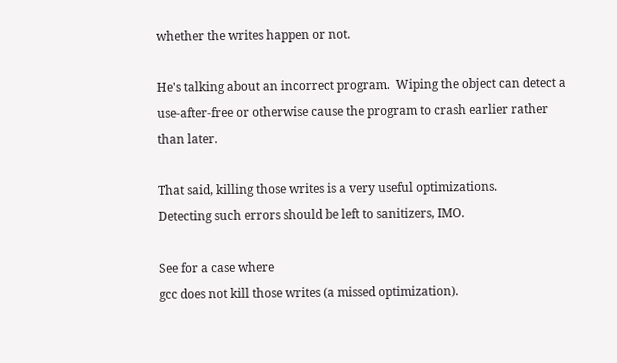whether the writes happen or not.

He's talking about an incorrect program.  Wiping the object can detect a
use-after-free or otherwise cause the program to crash earlier rather
than later.

That said, killing those writes is a very useful optimizations.
Detecting such errors should be left to sanitizers, IMO.

See for a case where
gcc does not kill those writes (a missed optimization).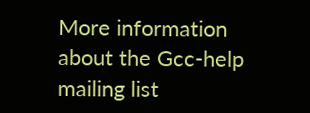More information about the Gcc-help mailing list